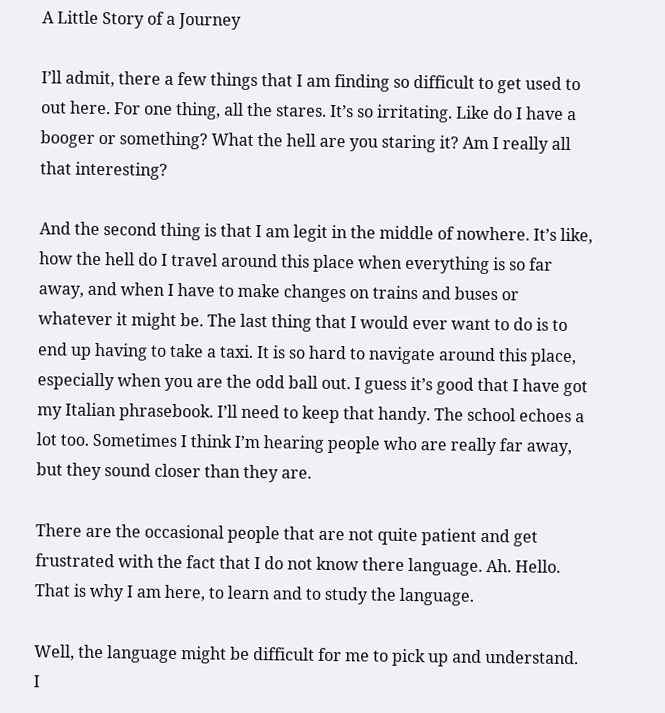A Little Story of a Journey

I’ll admit, there a few things that I am finding so difficult to get used to out here. For one thing, all the stares. It’s so irritating. Like do I have a booger or something? What the hell are you staring it? Am I really all that interesting?

And the second thing is that I am legit in the middle of nowhere. It’s like, how the hell do I travel around this place when everything is so far away, and when I have to make changes on trains and buses or whatever it might be. The last thing that I would ever want to do is to end up having to take a taxi. It is so hard to navigate around this place, especially when you are the odd ball out. I guess it’s good that I have got my Italian phrasebook. I’ll need to keep that handy. The school echoes a lot too. Sometimes I think I’m hearing people who are really far away, but they sound closer than they are.

There are the occasional people that are not quite patient and get frustrated with the fact that I do not know there language. Ah. Hello. That is why I am here, to learn and to study the language.

Well, the language might be difficult for me to pick up and understand. I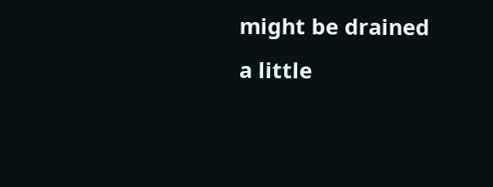might be drained a little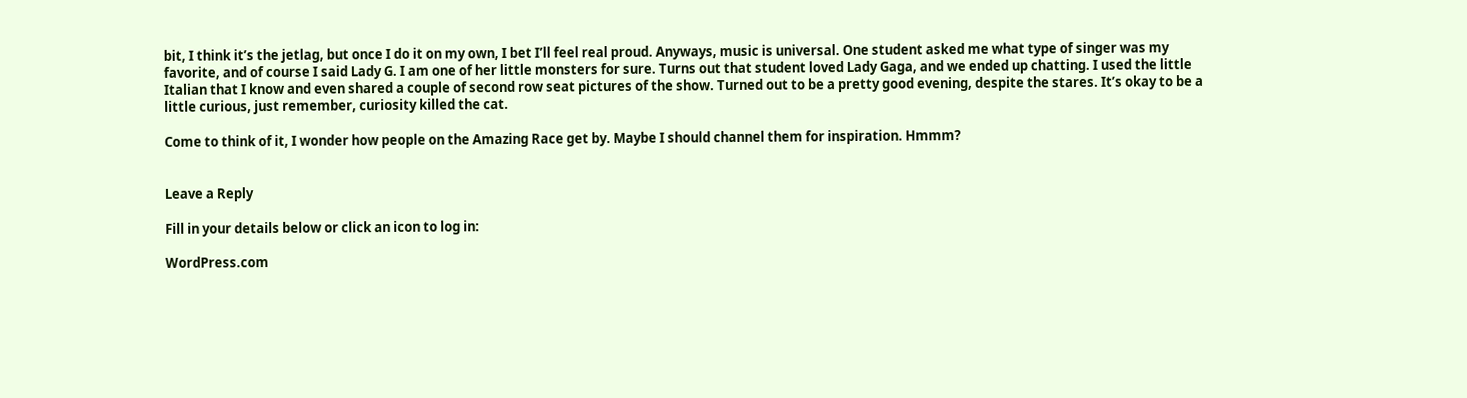bit, I think it’s the jetlag, but once I do it on my own, I bet I’ll feel real proud. Anyways, music is universal. One student asked me what type of singer was my favorite, and of course I said Lady G. I am one of her little monsters for sure. Turns out that student loved Lady Gaga, and we ended up chatting. I used the little Italian that I know and even shared a couple of second row seat pictures of the show. Turned out to be a pretty good evening, despite the stares. It’s okay to be a little curious, just remember, curiosity killed the cat.

Come to think of it, I wonder how people on the Amazing Race get by. Maybe I should channel them for inspiration. Hmmm?


Leave a Reply

Fill in your details below or click an icon to log in:

WordPress.com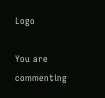Logo

You are commenting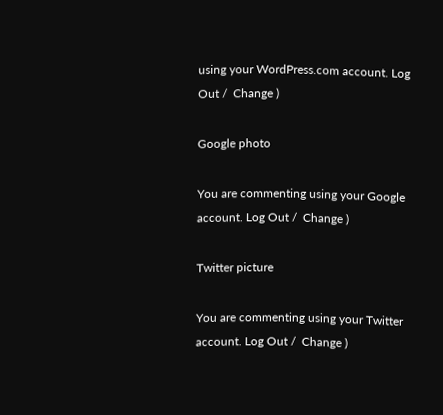using your WordPress.com account. Log Out /  Change )

Google photo

You are commenting using your Google account. Log Out /  Change )

Twitter picture

You are commenting using your Twitter account. Log Out /  Change )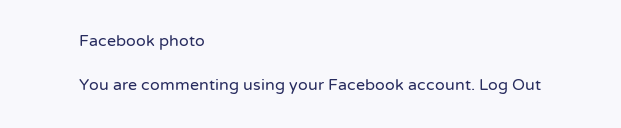Facebook photo

You are commenting using your Facebook account. Log Out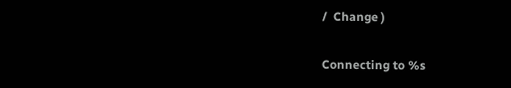/  Change )

Connecting to %s